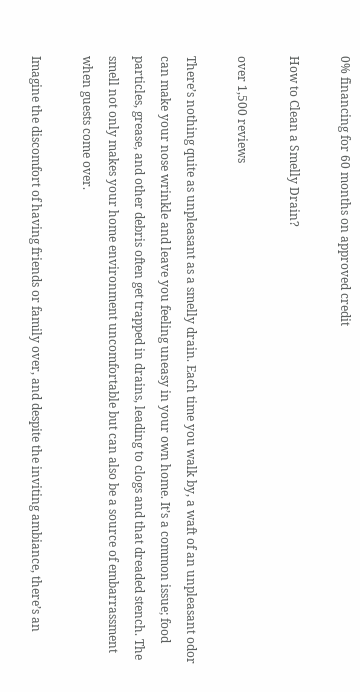0% financing for 60 months on approved credit

How to Clean a Smelly Drain?

over 1,500 reviews

There’s nothing quite as unpleasant as a smelly drain. Each time you walk by, a waft of an unpleasant odor can make your nose wrinkle and leave you feeling uneasy in your own home. It’s a common issue; food particles, grease, and other debris often get trapped in drains, leading to clogs and that dreaded stench. The smell not only makes your home environment uncomfortable but can also be a source of embarrassment when guests come over.

Imagine the discomfort of having friends or family over, and despite the inviting ambiance, there’s an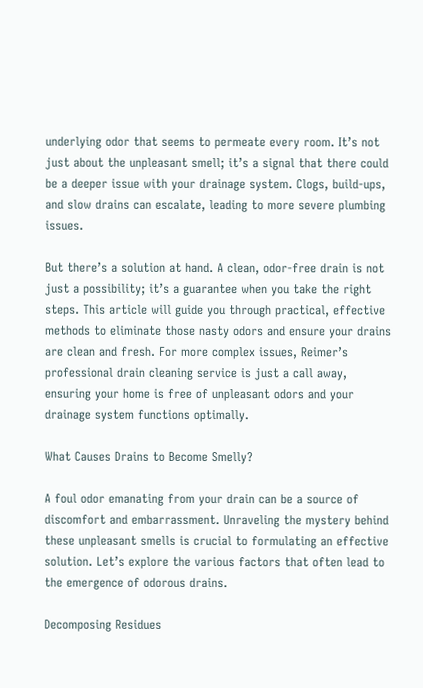underlying odor that seems to permeate every room. It’s not just about the unpleasant smell; it’s a signal that there could be a deeper issue with your drainage system. Clogs, build-ups, and slow drains can escalate, leading to more severe plumbing issues.

But there’s a solution at hand. A clean, odor-free drain is not just a possibility; it’s a guarantee when you take the right steps. This article will guide you through practical, effective methods to eliminate those nasty odors and ensure your drains are clean and fresh. For more complex issues, Reimer’s professional drain cleaning service is just a call away, ensuring your home is free of unpleasant odors and your drainage system functions optimally.

What Causes Drains to Become Smelly?

A foul odor emanating from your drain can be a source of discomfort and embarrassment. Unraveling the mystery behind these unpleasant smells is crucial to formulating an effective solution. Let’s explore the various factors that often lead to the emergence of odorous drains.

Decomposing Residues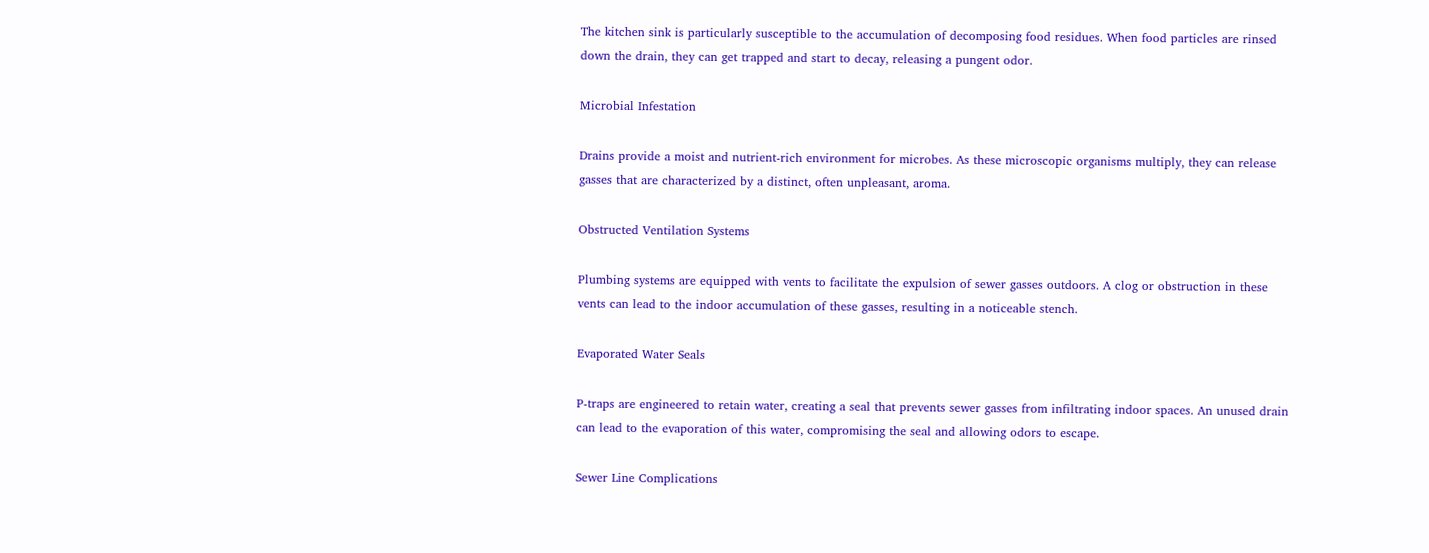The kitchen sink is particularly susceptible to the accumulation of decomposing food residues. When food particles are rinsed down the drain, they can get trapped and start to decay, releasing a pungent odor.

Microbial Infestation

Drains provide a moist and nutrient-rich environment for microbes. As these microscopic organisms multiply, they can release gasses that are characterized by a distinct, often unpleasant, aroma.

Obstructed Ventilation Systems

Plumbing systems are equipped with vents to facilitate the expulsion of sewer gasses outdoors. A clog or obstruction in these vents can lead to the indoor accumulation of these gasses, resulting in a noticeable stench.

Evaporated Water Seals

P-traps are engineered to retain water, creating a seal that prevents sewer gasses from infiltrating indoor spaces. An unused drain can lead to the evaporation of this water, compromising the seal and allowing odors to escape.

Sewer Line Complications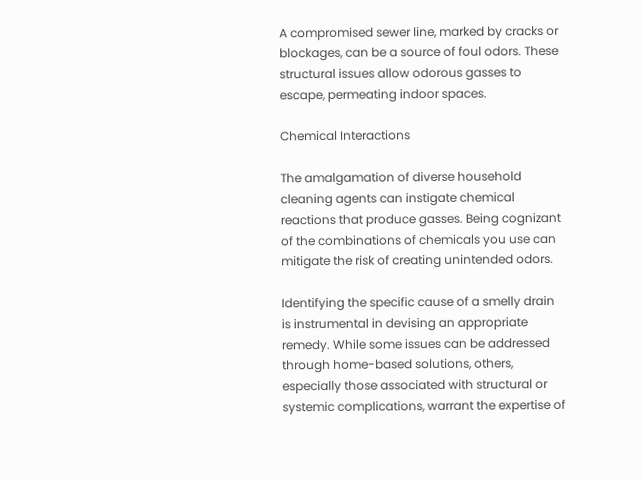A compromised sewer line, marked by cracks or blockages, can be a source of foul odors. These structural issues allow odorous gasses to escape, permeating indoor spaces.

Chemical Interactions

The amalgamation of diverse household cleaning agents can instigate chemical reactions that produce gasses. Being cognizant of the combinations of chemicals you use can mitigate the risk of creating unintended odors.

Identifying the specific cause of a smelly drain is instrumental in devising an appropriate remedy. While some issues can be addressed through home-based solutions, others, especially those associated with structural or systemic complications, warrant the expertise of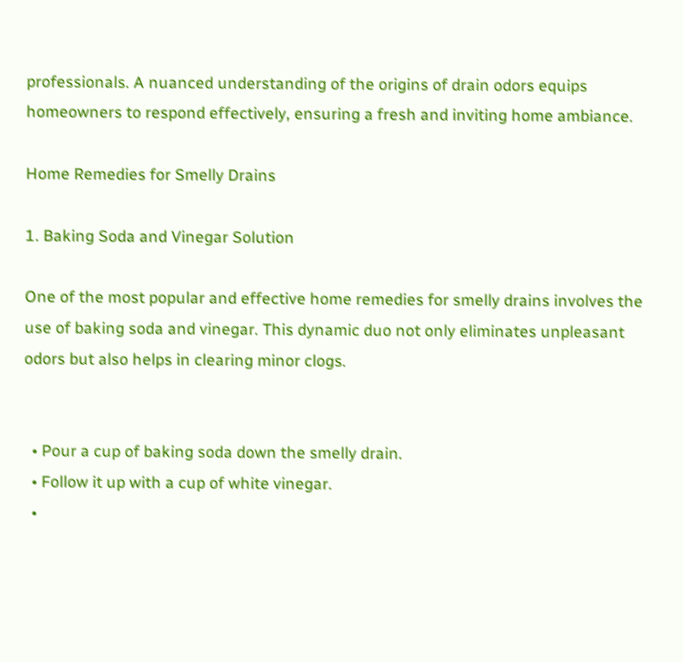professionals. A nuanced understanding of the origins of drain odors equips homeowners to respond effectively, ensuring a fresh and inviting home ambiance.

Home Remedies for Smelly Drains

1. Baking Soda and Vinegar Solution

One of the most popular and effective home remedies for smelly drains involves the use of baking soda and vinegar. This dynamic duo not only eliminates unpleasant odors but also helps in clearing minor clogs.


  • Pour a cup of baking soda down the smelly drain.
  • Follow it up with a cup of white vinegar.
  •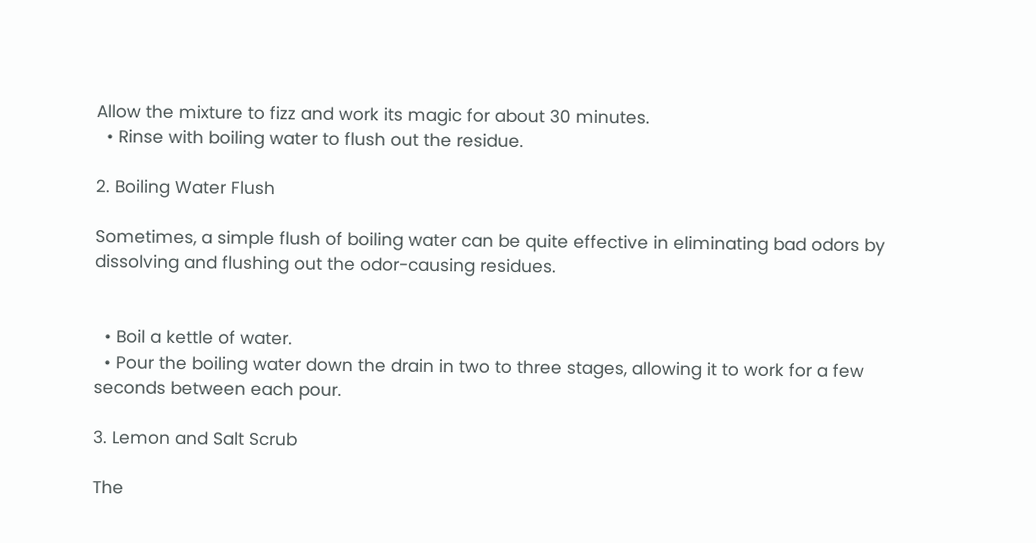Allow the mixture to fizz and work its magic for about 30 minutes.
  • Rinse with boiling water to flush out the residue.

2. Boiling Water Flush

Sometimes, a simple flush of boiling water can be quite effective in eliminating bad odors by dissolving and flushing out the odor-causing residues.


  • Boil a kettle of water.
  • Pour the boiling water down the drain in two to three stages, allowing it to work for a few seconds between each pour.

3. Lemon and Salt Scrub

The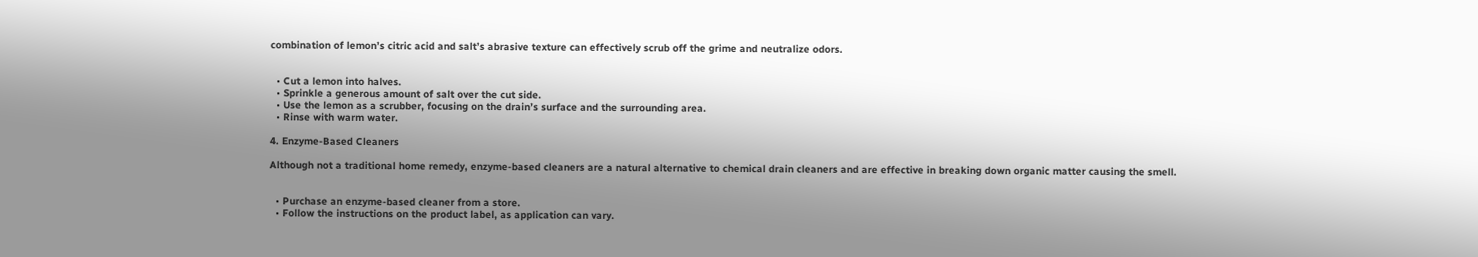combination of lemon’s citric acid and salt’s abrasive texture can effectively scrub off the grime and neutralize odors.


  • Cut a lemon into halves.
  • Sprinkle a generous amount of salt over the cut side.
  • Use the lemon as a scrubber, focusing on the drain’s surface and the surrounding area.
  • Rinse with warm water.

4. Enzyme-Based Cleaners

Although not a traditional home remedy, enzyme-based cleaners are a natural alternative to chemical drain cleaners and are effective in breaking down organic matter causing the smell.


  • Purchase an enzyme-based cleaner from a store.
  • Follow the instructions on the product label, as application can vary.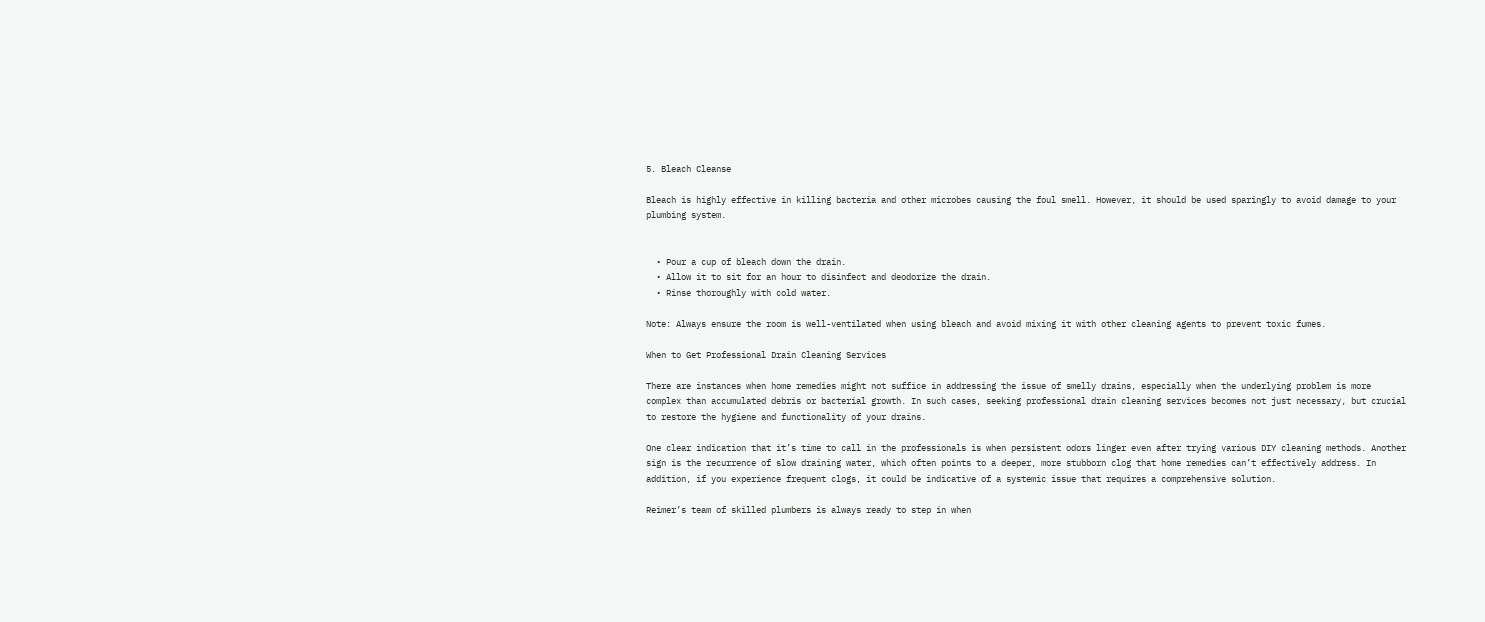5. Bleach Cleanse

Bleach is highly effective in killing bacteria and other microbes causing the foul smell. However, it should be used sparingly to avoid damage to your plumbing system.


  • Pour a cup of bleach down the drain.
  • Allow it to sit for an hour to disinfect and deodorize the drain.
  • Rinse thoroughly with cold water.

Note: Always ensure the room is well-ventilated when using bleach and avoid mixing it with other cleaning agents to prevent toxic fumes.

When to Get Professional Drain Cleaning Services

There are instances when home remedies might not suffice in addressing the issue of smelly drains, especially when the underlying problem is more complex than accumulated debris or bacterial growth. In such cases, seeking professional drain cleaning services becomes not just necessary, but crucial to restore the hygiene and functionality of your drains.

One clear indication that it’s time to call in the professionals is when persistent odors linger even after trying various DIY cleaning methods. Another sign is the recurrence of slow draining water, which often points to a deeper, more stubborn clog that home remedies can’t effectively address. In addition, if you experience frequent clogs, it could be indicative of a systemic issue that requires a comprehensive solution.

Reimer’s team of skilled plumbers is always ready to step in when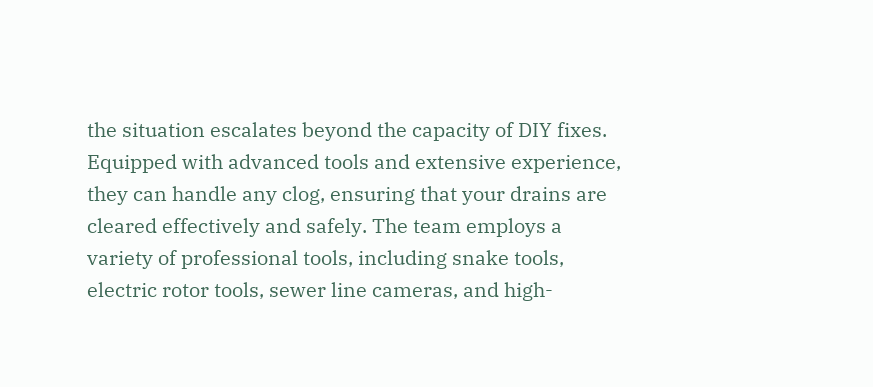the situation escalates beyond the capacity of DIY fixes. Equipped with advanced tools and extensive experience, they can handle any clog, ensuring that your drains are cleared effectively and safely. The team employs a variety of professional tools, including snake tools, electric rotor tools, sewer line cameras, and high-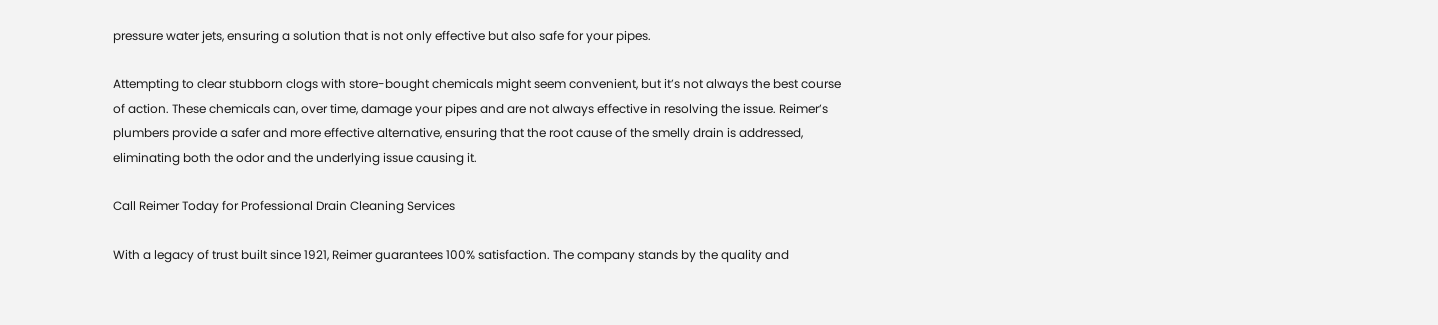pressure water jets, ensuring a solution that is not only effective but also safe for your pipes.

Attempting to clear stubborn clogs with store-bought chemicals might seem convenient, but it’s not always the best course of action. These chemicals can, over time, damage your pipes and are not always effective in resolving the issue. Reimer’s plumbers provide a safer and more effective alternative, ensuring that the root cause of the smelly drain is addressed, eliminating both the odor and the underlying issue causing it.

Call Reimer Today for Professional Drain Cleaning Services

With a legacy of trust built since 1921, Reimer guarantees 100% satisfaction. The company stands by the quality and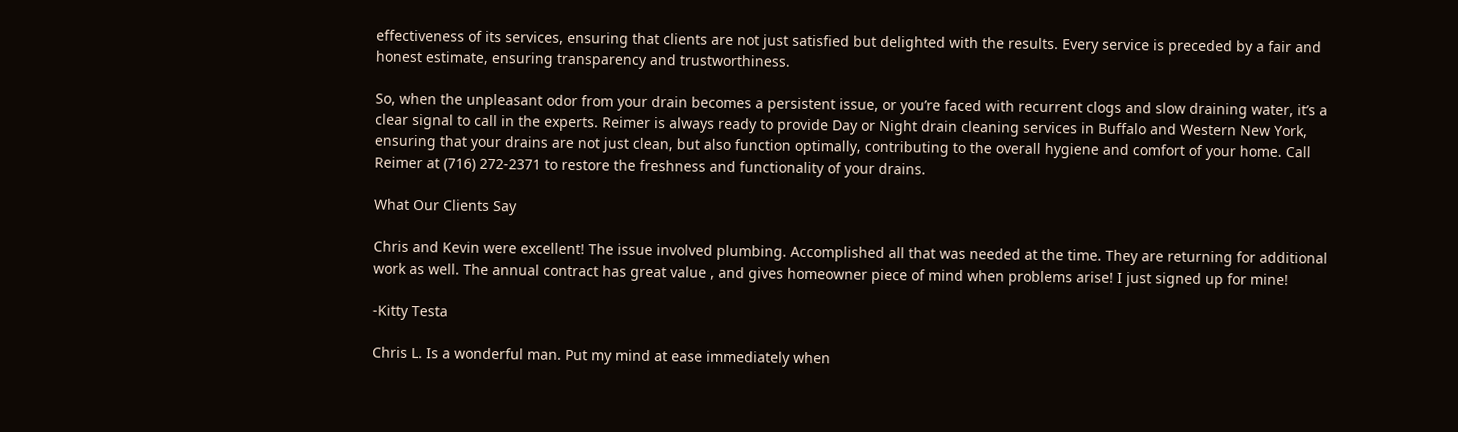effectiveness of its services, ensuring that clients are not just satisfied but delighted with the results. Every service is preceded by a fair and honest estimate, ensuring transparency and trustworthiness.

So, when the unpleasant odor from your drain becomes a persistent issue, or you’re faced with recurrent clogs and slow draining water, it’s a clear signal to call in the experts. Reimer is always ready to provide Day or Night drain cleaning services in Buffalo and Western New York, ensuring that your drains are not just clean, but also function optimally, contributing to the overall hygiene and comfort of your home. Call Reimer at (716) 272-2371 to restore the freshness and functionality of your drains.

What Our Clients Say

Chris and Kevin were excellent! The issue involved plumbing. Accomplished all that was needed at the time. They are returning for additional work as well. The annual contract has great value , and gives homeowner piece of mind when problems arise! I just signed up for mine!

-Kitty Testa

Chris L. Is a wonderful man. Put my mind at ease immediately when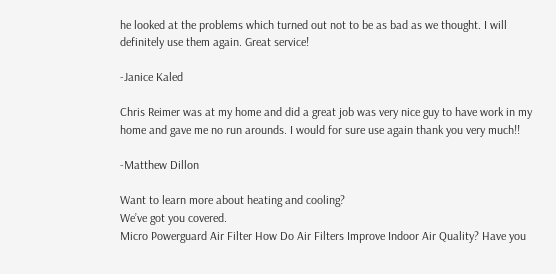he looked at the problems which turned out not to be as bad as we thought. I will definitely use them again. Great service!

-Janice Kaled

Chris Reimer was at my home and did a great job was very nice guy to have work in my home and gave me no run arounds. I would for sure use again thank you very much!!

-Matthew Dillon

Want to learn more about heating and cooling?
We’ve got you covered.
Micro Powerguard Air Filter How Do Air Filters Improve Indoor Air Quality? Have you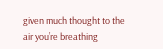given much thought to the air you’re breathing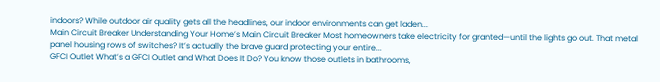indoors? While outdoor air quality gets all the headlines, our indoor environments can get laden...
Main Circuit Breaker Understanding Your Home’s Main Circuit Breaker Most homeowners take electricity for granted—until the lights go out. That metal panel housing rows of switches? It’s actually the brave guard protecting your entire...
GFCI Outlet What’s a GFCI Outlet and What Does It Do? You know those outlets in bathrooms,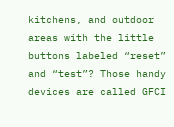kitchens, and outdoor areas with the little buttons labeled “reset” and “test”? Those handy devices are called GFCI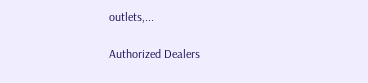outlets,...

Authorized Dealers